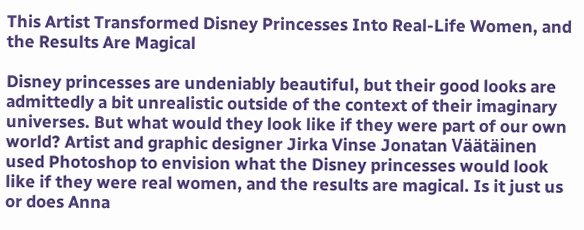This Artist Transformed Disney Princesses Into Real-Life Women, and the Results Are Magical

Disney princesses are undeniably beautiful, but their good looks are admittedly a bit unrealistic outside of the context of their imaginary universes. But what would they look like if they were part of our own world? Artist and graphic designer Jirka Vinse Jonatan Väätäinen used Photoshop to envision what the Disney princesses would look like if they were real women, and the results are magical. Is it just us or does Anna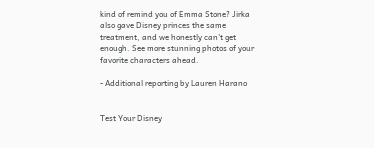kind of remind you of Emma Stone? Jirka also gave Disney princes the same treatment, and we honestly can't get enough. See more stunning photos of your favorite characters ahead.

- Additional reporting by Lauren Harano


Test Your Disney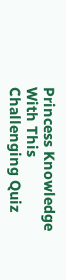Princess Knowledge With This Challenging Quiz